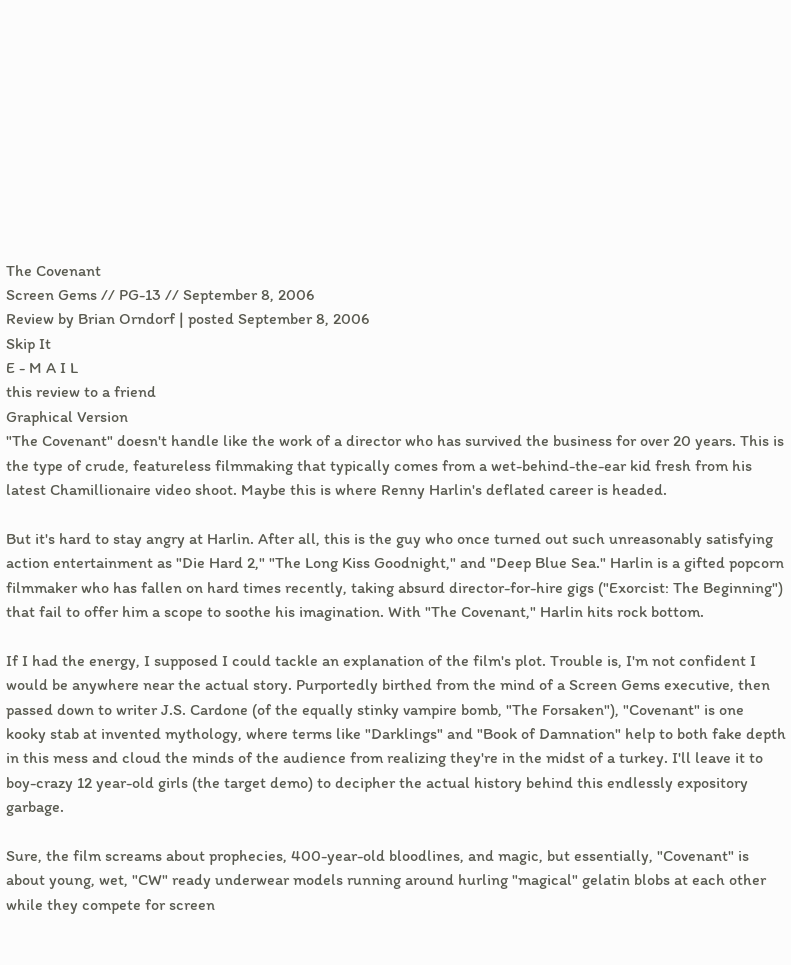The Covenant
Screen Gems // PG-13 // September 8, 2006
Review by Brian Orndorf | posted September 8, 2006
Skip It
E - M A I L
this review to a friend
Graphical Version
"The Covenant" doesn't handle like the work of a director who has survived the business for over 20 years. This is the type of crude, featureless filmmaking that typically comes from a wet-behind-the-ear kid fresh from his latest Chamillionaire video shoot. Maybe this is where Renny Harlin's deflated career is headed.

But it's hard to stay angry at Harlin. After all, this is the guy who once turned out such unreasonably satisfying action entertainment as "Die Hard 2," "The Long Kiss Goodnight," and "Deep Blue Sea." Harlin is a gifted popcorn filmmaker who has fallen on hard times recently, taking absurd director-for-hire gigs ("Exorcist: The Beginning") that fail to offer him a scope to soothe his imagination. With "The Covenant," Harlin hits rock bottom.

If I had the energy, I supposed I could tackle an explanation of the film's plot. Trouble is, I'm not confident I would be anywhere near the actual story. Purportedly birthed from the mind of a Screen Gems executive, then passed down to writer J.S. Cardone (of the equally stinky vampire bomb, "The Forsaken"), "Covenant" is one kooky stab at invented mythology, where terms like "Darklings" and "Book of Damnation" help to both fake depth in this mess and cloud the minds of the audience from realizing they're in the midst of a turkey. I'll leave it to boy-crazy 12 year-old girls (the target demo) to decipher the actual history behind this endlessly expository garbage.

Sure, the film screams about prophecies, 400-year-old bloodlines, and magic, but essentially, "Covenant" is about young, wet, "CW" ready underwear models running around hurling "magical" gelatin blobs at each other while they compete for screen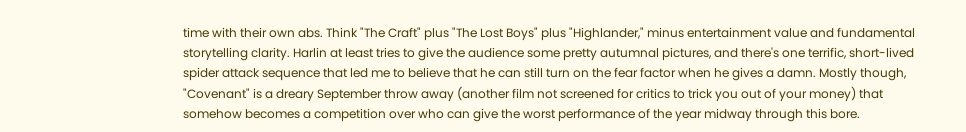time with their own abs. Think "The Craft" plus "The Lost Boys" plus "Highlander," minus entertainment value and fundamental storytelling clarity. Harlin at least tries to give the audience some pretty autumnal pictures, and there's one terrific, short-lived spider attack sequence that led me to believe that he can still turn on the fear factor when he gives a damn. Mostly though, "Covenant" is a dreary September throw away (another film not screened for critics to trick you out of your money) that somehow becomes a competition over who can give the worst performance of the year midway through this bore.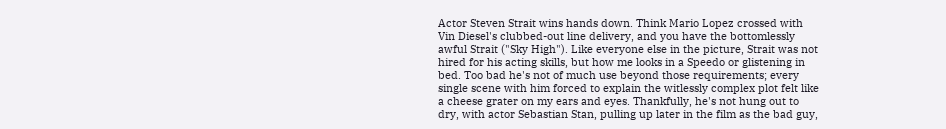Actor Steven Strait wins hands down. Think Mario Lopez crossed with Vin Diesel's clubbed-out line delivery, and you have the bottomlessly awful Strait ("Sky High"). Like everyone else in the picture, Strait was not hired for his acting skills, but how me looks in a Speedo or glistening in bed. Too bad he's not of much use beyond those requirements; every single scene with him forced to explain the witlessly complex plot felt like a cheese grater on my ears and eyes. Thankfully, he's not hung out to dry, with actor Sebastian Stan, pulling up later in the film as the bad guy,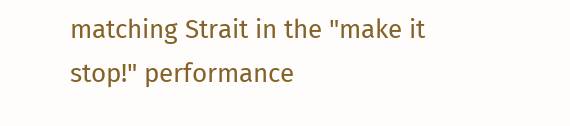matching Strait in the "make it stop!" performance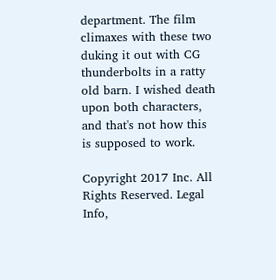department. The film climaxes with these two duking it out with CG thunderbolts in a ratty old barn. I wished death upon both characters, and that's not how this is supposed to work.

Copyright 2017 Inc. All Rights Reserved. Legal Info,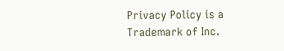Privacy Policy is a Trademark of Inc.